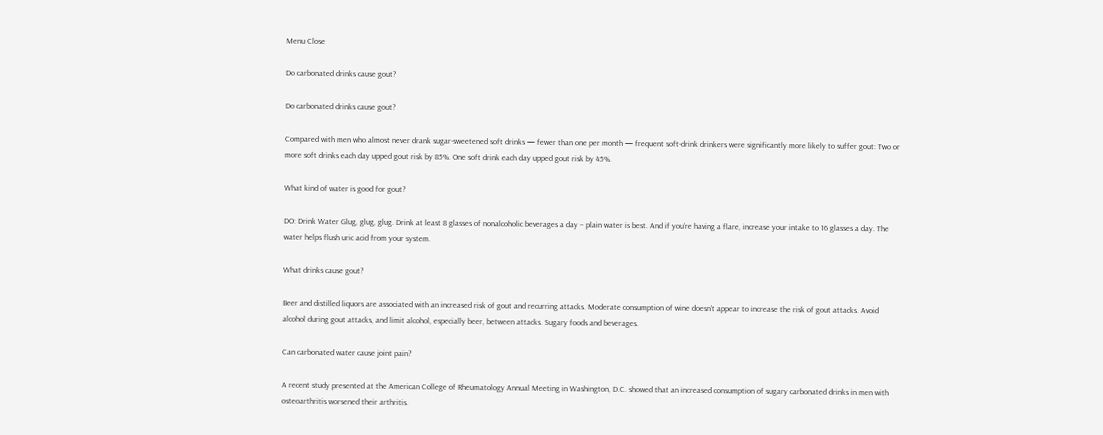Menu Close

Do carbonated drinks cause gout?

Do carbonated drinks cause gout?

Compared with men who almost never drank sugar-sweetened soft drinks — fewer than one per month — frequent soft-drink drinkers were significantly more likely to suffer gout: Two or more soft drinks each day upped gout risk by 85%. One soft drink each day upped gout risk by 45%.

What kind of water is good for gout?

DO: Drink Water Glug, glug, glug. Drink at least 8 glasses of nonalcoholic beverages a day – plain water is best. And if you’re having a flare, increase your intake to 16 glasses a day. The water helps flush uric acid from your system.

What drinks cause gout?

Beer and distilled liquors are associated with an increased risk of gout and recurring attacks. Moderate consumption of wine doesn’t appear to increase the risk of gout attacks. Avoid alcohol during gout attacks, and limit alcohol, especially beer, between attacks. Sugary foods and beverages.

Can carbonated water cause joint pain?

A recent study presented at the American College of Rheumatology Annual Meeting in Washington, D.C. showed that an increased consumption of sugary carbonated drinks in men with osteoarthritis worsened their arthritis.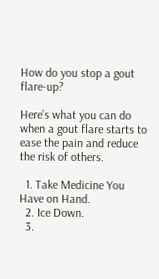How do you stop a gout flare-up?

Here’s what you can do when a gout flare starts to ease the pain and reduce the risk of others.

  1. Take Medicine You Have on Hand.
  2. Ice Down.
  3.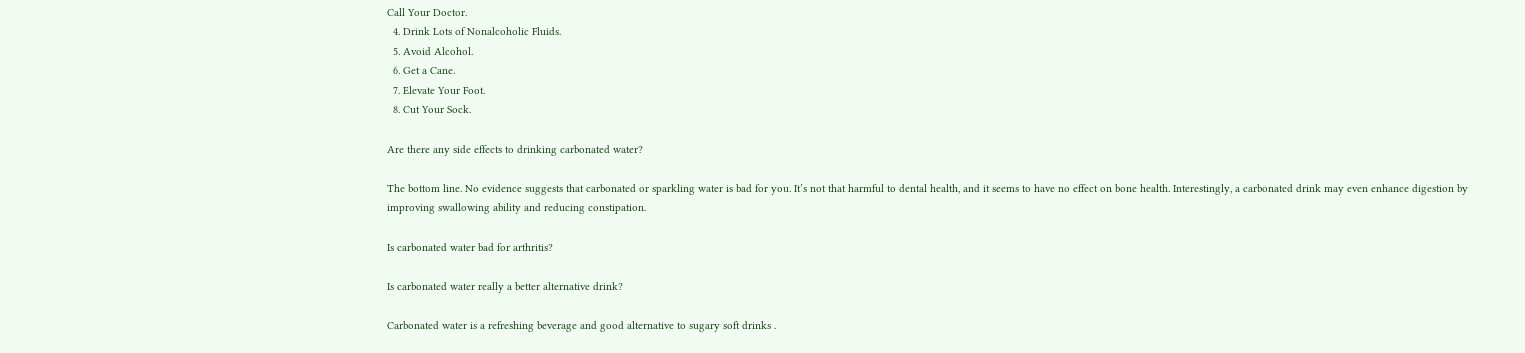Call Your Doctor.
  4. Drink Lots of Nonalcoholic Fluids.
  5. Avoid Alcohol.
  6. Get a Cane.
  7. Elevate Your Foot.
  8. Cut Your Sock.

Are there any side effects to drinking carbonated water?

The bottom line. No evidence suggests that carbonated or sparkling water is bad for you. It’s not that harmful to dental health, and it seems to have no effect on bone health. Interestingly, a carbonated drink may even enhance digestion by improving swallowing ability and reducing constipation.

Is carbonated water bad for arthritis?

Is carbonated water really a better alternative drink?

Carbonated water is a refreshing beverage and good alternative to sugary soft drinks .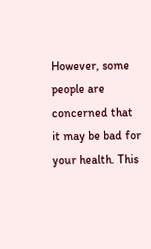However, some people are concerned that it may be bad for your health. This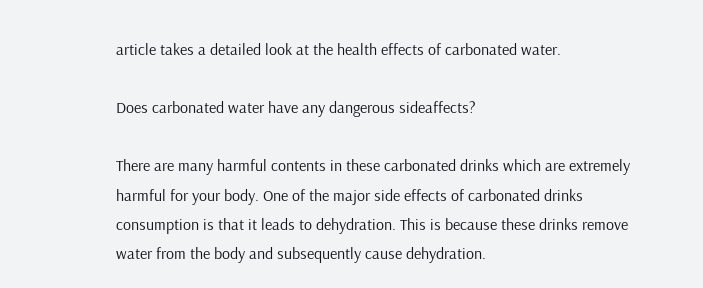article takes a detailed look at the health effects of carbonated water.

Does carbonated water have any dangerous sideaffects?

There are many harmful contents in these carbonated drinks which are extremely harmful for your body. One of the major side effects of carbonated drinks consumption is that it leads to dehydration. This is because these drinks remove water from the body and subsequently cause dehydration.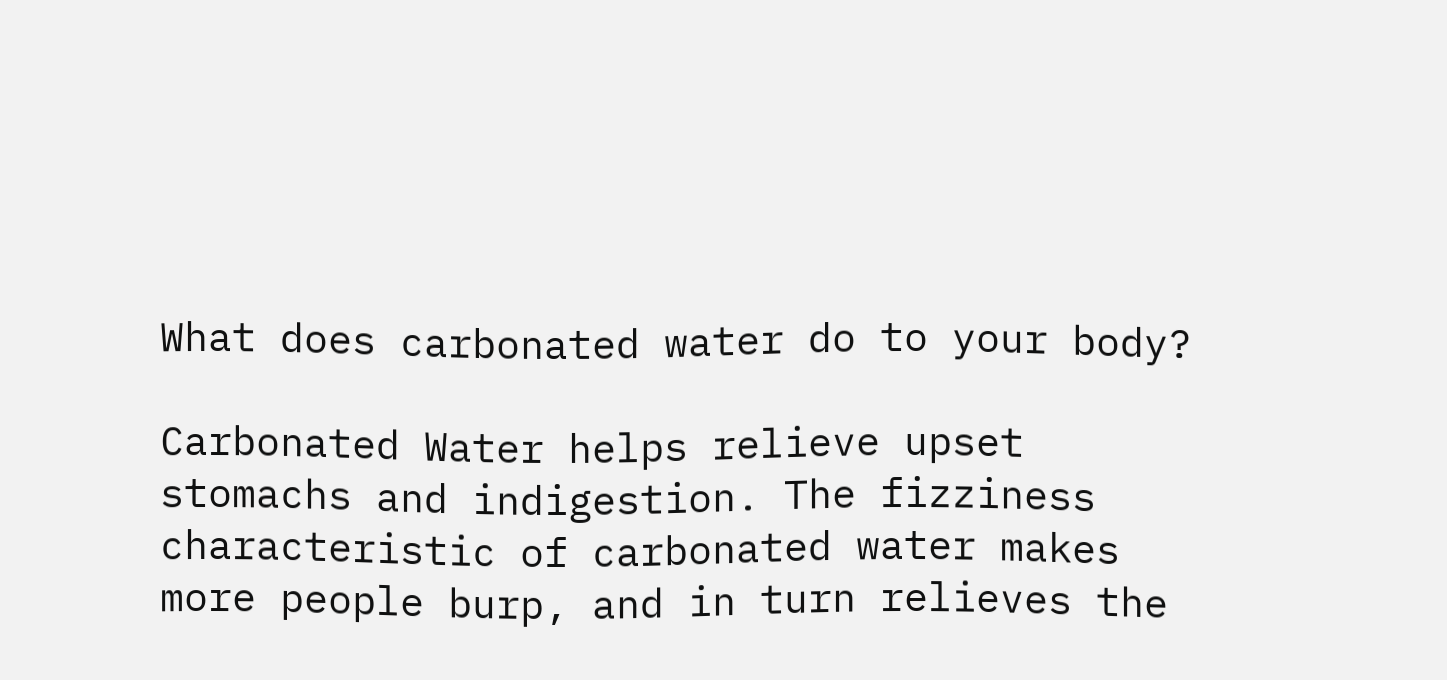What does carbonated water do to your body?

Carbonated Water helps relieve upset stomachs and indigestion. The fizziness characteristic of carbonated water makes more people burp, and in turn relieves the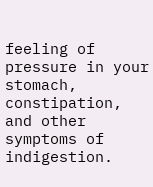feeling of pressure in your stomach, constipation, and other symptoms of indigestion.